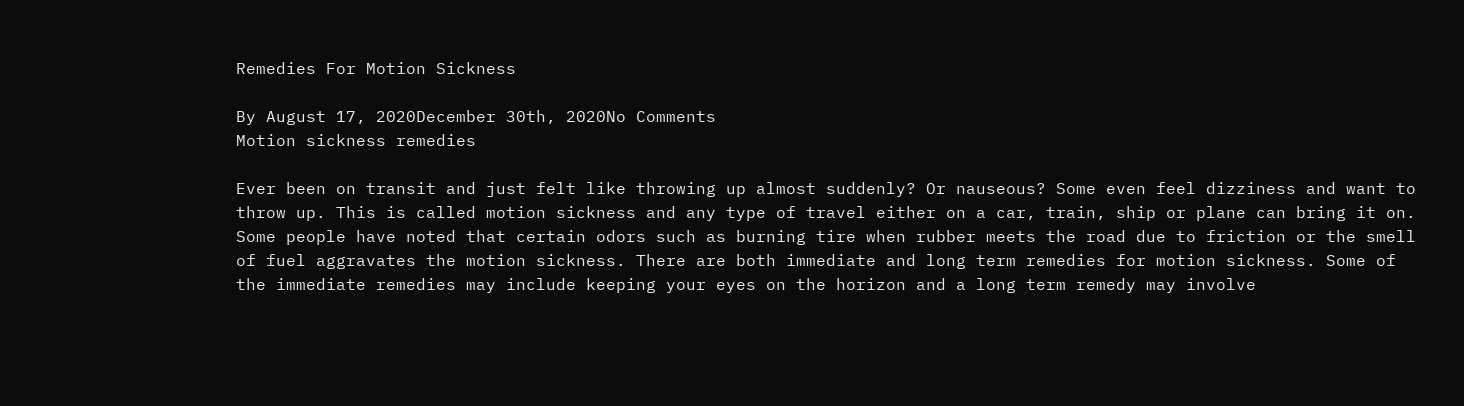Remedies For Motion Sickness

By August 17, 2020December 30th, 2020No Comments
Motion sickness remedies

Ever been on transit and just felt like throwing up almost suddenly? Or nauseous? Some even feel dizziness and want to throw up. This is called motion sickness and any type of travel either on a car, train, ship or plane can bring it on. Some people have noted that certain odors such as burning tire when rubber meets the road due to friction or the smell of fuel aggravates the motion sickness. There are both immediate and long term remedies for motion sickness. Some of the immediate remedies may include keeping your eyes on the horizon and a long term remedy may involve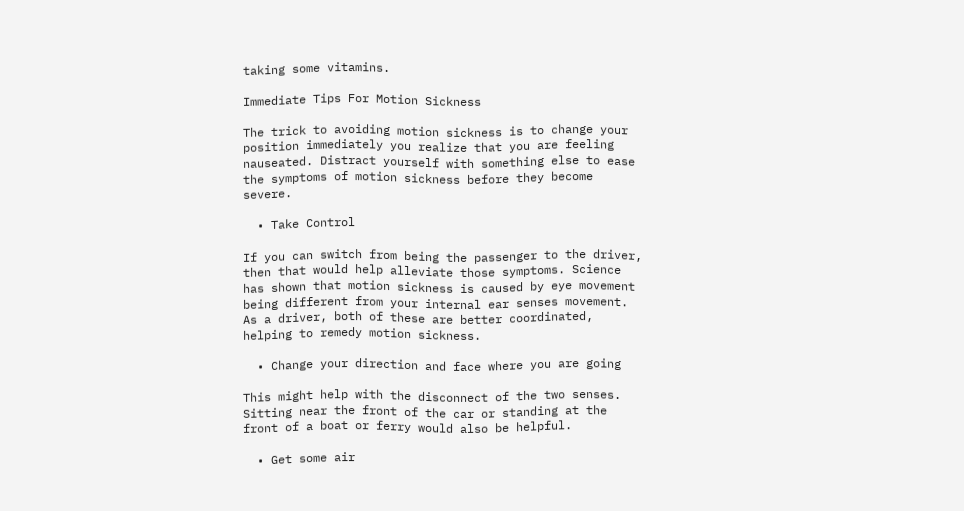taking some vitamins.

Immediate Tips For Motion Sickness

The trick to avoiding motion sickness is to change your position immediately you realize that you are feeling nauseated. Distract yourself with something else to ease the symptoms of motion sickness before they become severe.

  • Take Control

If you can switch from being the passenger to the driver, then that would help alleviate those symptoms. Science has shown that motion sickness is caused by eye movement being different from your internal ear senses movement. As a driver, both of these are better coordinated, helping to remedy motion sickness.

  • Change your direction and face where you are going

This might help with the disconnect of the two senses. Sitting near the front of the car or standing at the front of a boat or ferry would also be helpful.

  • Get some air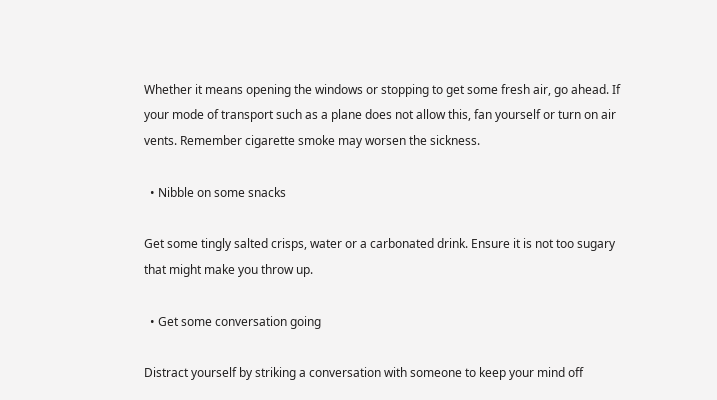Whether it means opening the windows or stopping to get some fresh air, go ahead. If your mode of transport such as a plane does not allow this, fan yourself or turn on air vents. Remember cigarette smoke may worsen the sickness.

  • Nibble on some snacks

Get some tingly salted crisps, water or a carbonated drink. Ensure it is not too sugary that might make you throw up.

  • Get some conversation going

Distract yourself by striking a conversation with someone to keep your mind off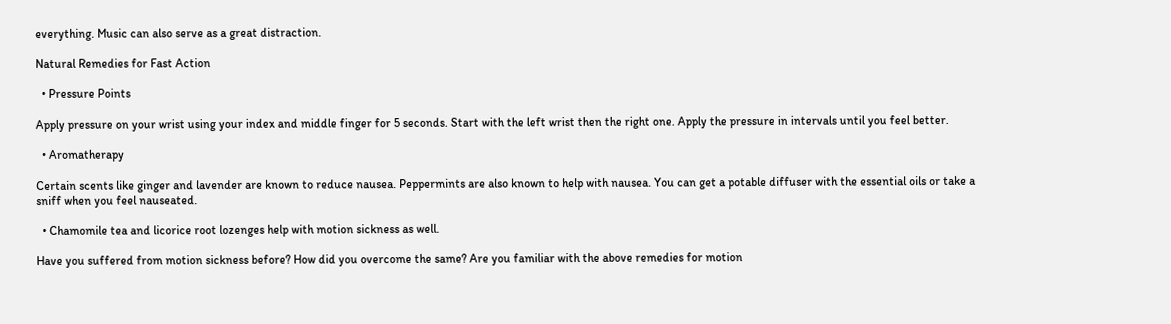everything. Music can also serve as a great distraction.

Natural Remedies for Fast Action

  • Pressure Points

Apply pressure on your wrist using your index and middle finger for 5 seconds. Start with the left wrist then the right one. Apply the pressure in intervals until you feel better.

  • Aromatherapy

Certain scents like ginger and lavender are known to reduce nausea. Peppermints are also known to help with nausea. You can get a potable diffuser with the essential oils or take a sniff when you feel nauseated.

  • Chamomile tea and licorice root lozenges help with motion sickness as well.

Have you suffered from motion sickness before? How did you overcome the same? Are you familiar with the above remedies for motion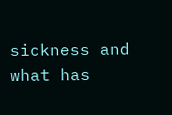sickness and what has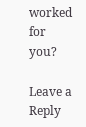worked for you?

Leave a Reply